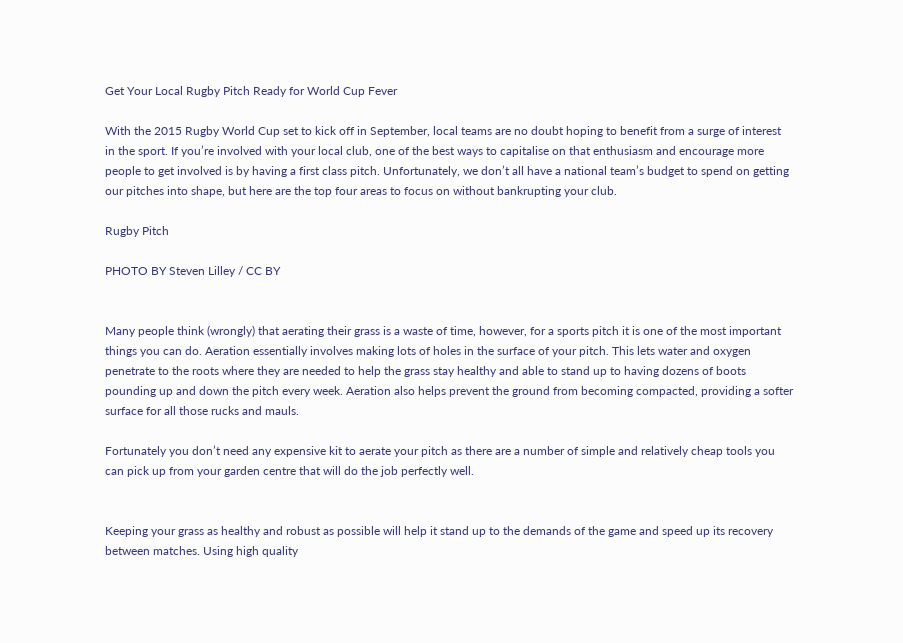Get Your Local Rugby Pitch Ready for World Cup Fever

With the 2015 Rugby World Cup set to kick off in September, local teams are no doubt hoping to benefit from a surge of interest in the sport. If you’re involved with your local club, one of the best ways to capitalise on that enthusiasm and encourage more people to get involved is by having a first class pitch. Unfortunately, we don’t all have a national team’s budget to spend on getting our pitches into shape, but here are the top four areas to focus on without bankrupting your club.

Rugby Pitch

PHOTO BY Steven Lilley / CC BY


Many people think (wrongly) that aerating their grass is a waste of time, however, for a sports pitch it is one of the most important things you can do. Aeration essentially involves making lots of holes in the surface of your pitch. This lets water and oxygen penetrate to the roots where they are needed to help the grass stay healthy and able to stand up to having dozens of boots pounding up and down the pitch every week. Aeration also helps prevent the ground from becoming compacted, providing a softer surface for all those rucks and mauls.

Fortunately you don’t need any expensive kit to aerate your pitch as there are a number of simple and relatively cheap tools you can pick up from your garden centre that will do the job perfectly well.


Keeping your grass as healthy and robust as possible will help it stand up to the demands of the game and speed up its recovery between matches. Using high quality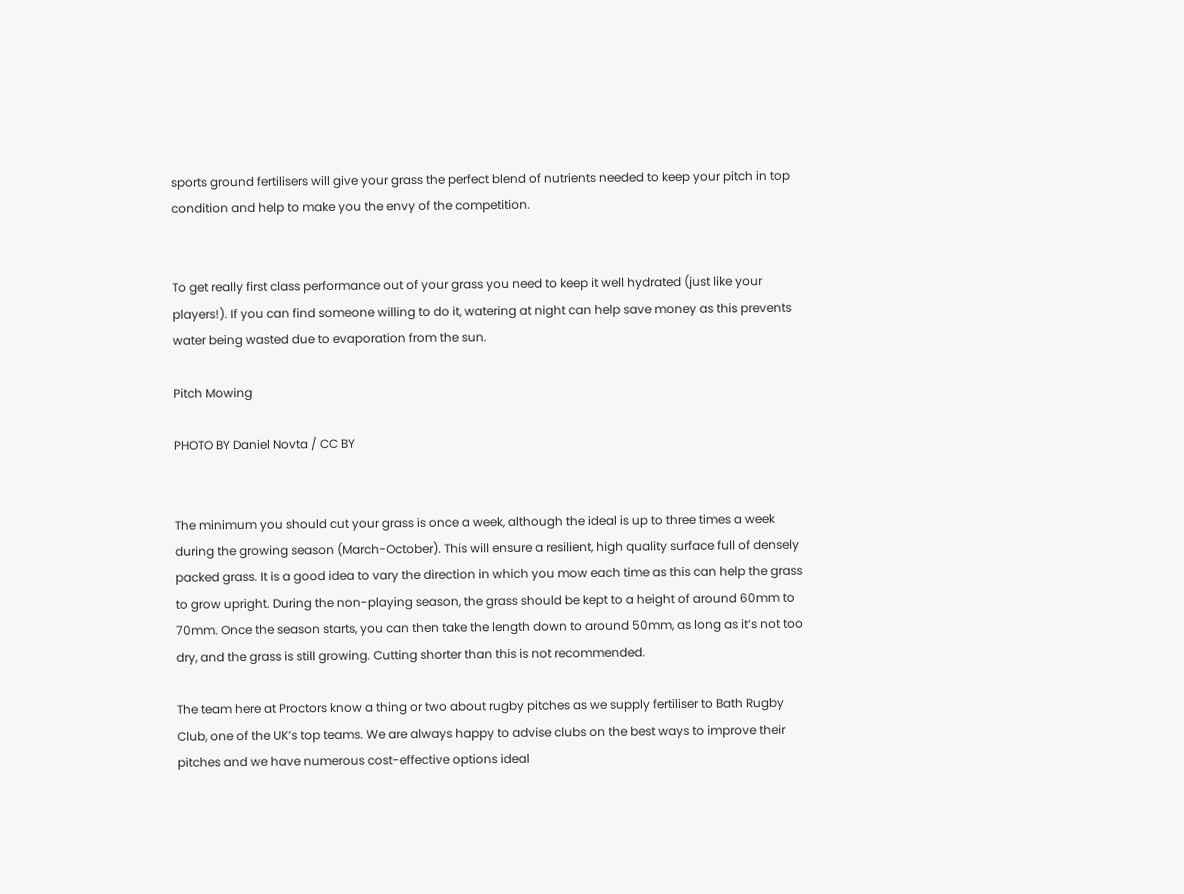sports ground fertilisers will give your grass the perfect blend of nutrients needed to keep your pitch in top condition and help to make you the envy of the competition.


To get really first class performance out of your grass you need to keep it well hydrated (just like your players!). If you can find someone willing to do it, watering at night can help save money as this prevents water being wasted due to evaporation from the sun.

Pitch Mowing

PHOTO BY Daniel Novta / CC BY


The minimum you should cut your grass is once a week, although the ideal is up to three times a week during the growing season (March-October). This will ensure a resilient, high quality surface full of densely packed grass. It is a good idea to vary the direction in which you mow each time as this can help the grass to grow upright. During the non-playing season, the grass should be kept to a height of around 60mm to 70mm. Once the season starts, you can then take the length down to around 50mm, as long as it’s not too dry, and the grass is still growing. Cutting shorter than this is not recommended.

The team here at Proctors know a thing or two about rugby pitches as we supply fertiliser to Bath Rugby Club, one of the UK’s top teams. We are always happy to advise clubs on the best ways to improve their pitches and we have numerous cost-effective options ideal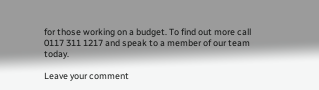for those working on a budget. To find out more call 0117 311 1217 and speak to a member of our team today.

Leave your comment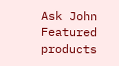Ask John
Featured products